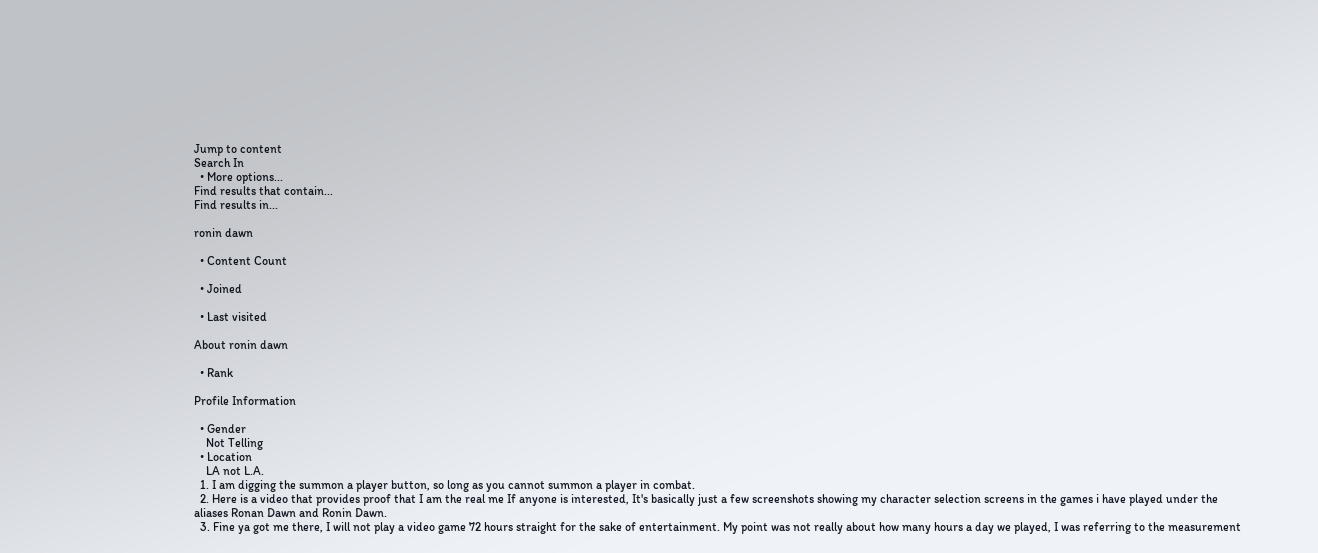Jump to content
Search In
  • More options...
Find results that contain...
Find results in...

ronin dawn

  • Content Count

  • Joined

  • Last visited

About ronin dawn

  • Rank

Profile Information

  • Gender
    Not Telling
  • Location
    LA not L.A.
  1. I am digging the summon a player button, so long as you cannot summon a player in combat.
  2. Here is a video that provides proof that I am the real me If anyone is interested, It's basically just a few screenshots showing my character selection screens in the games i have played under the aliases Ronan Dawn and Ronin Dawn.
  3. Fine ya got me there, I will not play a video game 72 hours straight for the sake of entertainment. My point was not really about how many hours a day we played, I was referring to the measurement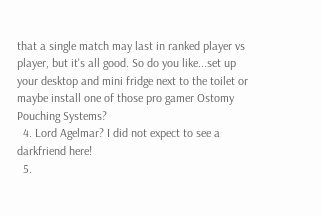that a single match may last in ranked player vs player, but it's all good. So do you like...set up your desktop and mini fridge next to the toilet or maybe install one of those pro gamer Ostomy Pouching Systems?
  4. Lord Agelmar? I did not expect to see a darkfriend here!
  5.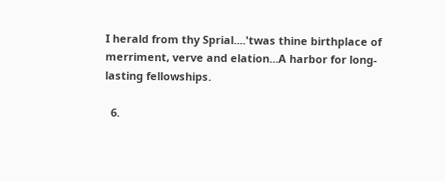I herald from thy Sprial....'twas thine birthplace of merriment, verve and elation...A harbor for long-lasting fellowships.

  6.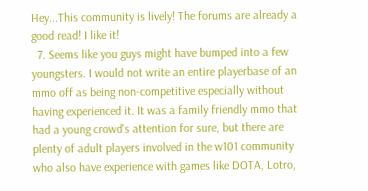Hey...This community is lively! The forums are already a good read! I like it!
  7. Seems like you guys might have bumped into a few youngsters. I would not write an entire playerbase of an mmo off as being non-competitive especially without having experienced it. It was a family friendly mmo that had a young crowd's attention for sure, but there are plenty of adult players involved in the w101 community who also have experience with games like DOTA, Lotro,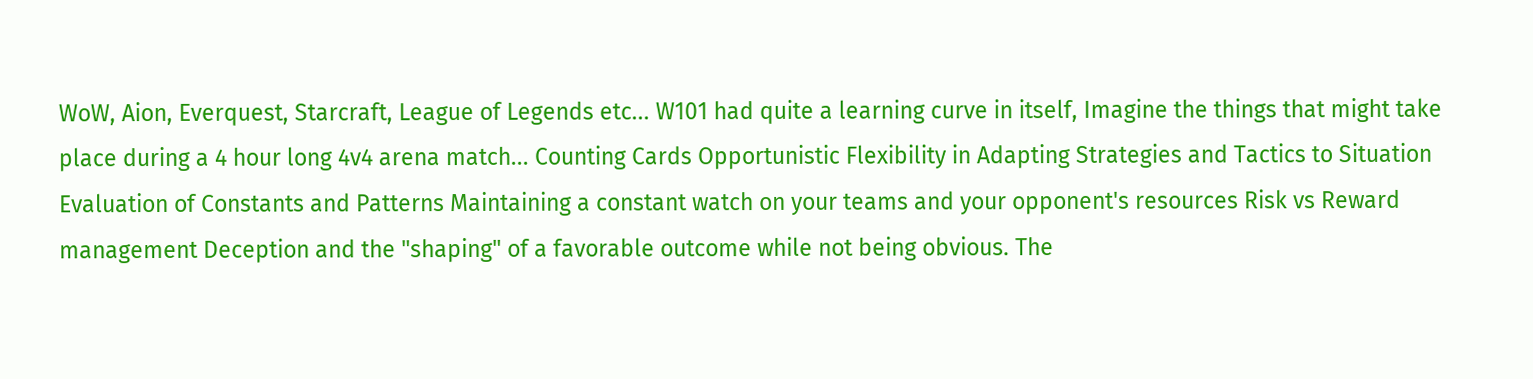WoW, Aion, Everquest, Starcraft, League of Legends etc... W101 had quite a learning curve in itself, Imagine the things that might take place during a 4 hour long 4v4 arena match... Counting Cards Opportunistic Flexibility in Adapting Strategies and Tactics to Situation Evaluation of Constants and Patterns Maintaining a constant watch on your teams and your opponent's resources Risk vs Reward management Deception and the "shaping" of a favorable outcome while not being obvious. The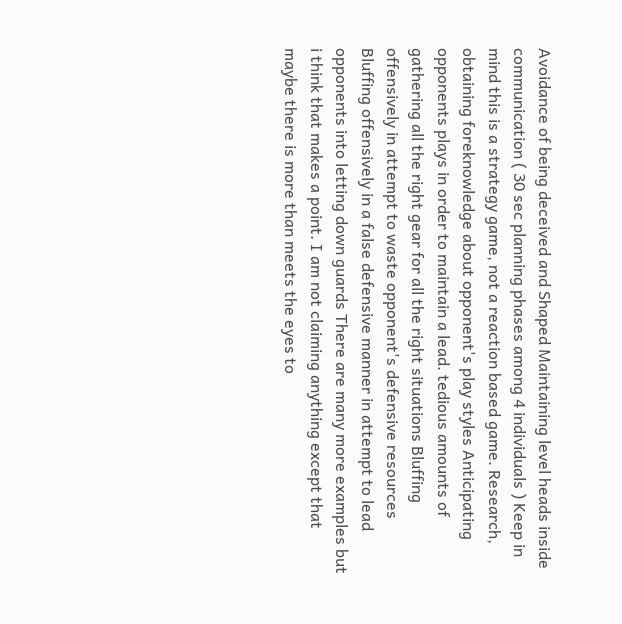Avoidance of being deceived and Shaped Maintaining level heads inside communication ( 30 sec planning phases among 4 individuals ) Keep in mind this is a strategy game, not a reaction based game. Research, obtaining foreknowledge about opponent's play styles Anticipating opponents plays in order to maintain a lead. tedious amounts of gathering all the right gear for all the right situations Bluffing offensively in attempt to waste opponent's defensive resources Bluffing offensively in a false defensive manner in attempt to lead opponents into letting down guards There are many more examples but i think that makes a point. I am not claiming anything except that maybe there is more than meets the eyes to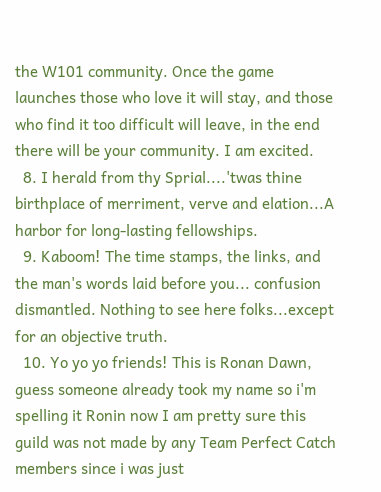the W101 community. Once the game launches those who love it will stay, and those who find it too difficult will leave, in the end there will be your community. I am excited.
  8. I herald from thy Sprial....'twas thine birthplace of merriment, verve and elation...A harbor for long-lasting fellowships.
  9. Kaboom! The time stamps, the links, and the man's words laid before you... confusion dismantled. Nothing to see here folks...except for an objective truth.
  10. Yo yo yo friends! This is Ronan Dawn, guess someone already took my name so i'm spelling it Ronin now I am pretty sure this guild was not made by any Team Perfect Catch members since i was just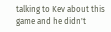talking to Kev about this game and he didn't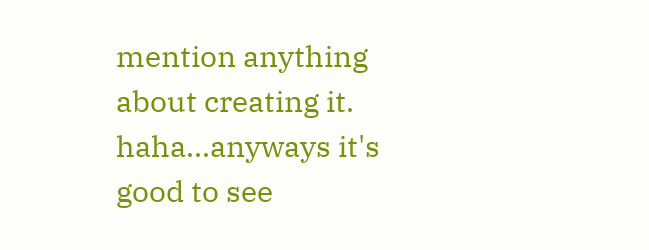mention anything about creating it. haha...anyways it's good to see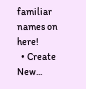familiar names on here!
  • Create New...